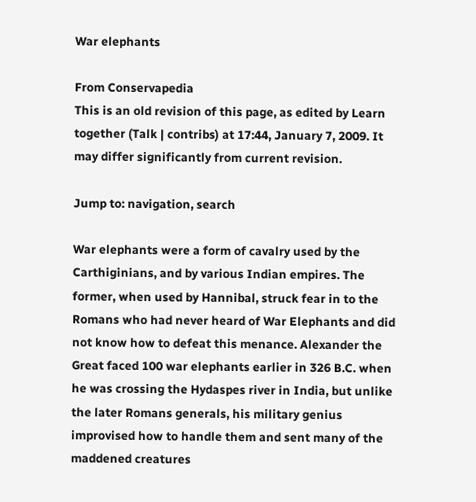War elephants

From Conservapedia
This is an old revision of this page, as edited by Learn together (Talk | contribs) at 17:44, January 7, 2009. It may differ significantly from current revision.

Jump to: navigation, search

War elephants were a form of cavalry used by the Carthiginians, and by various Indian empires. The former, when used by Hannibal, struck fear in to the Romans who had never heard of War Elephants and did not know how to defeat this menance. Alexander the Great faced 100 war elephants earlier in 326 B.C. when he was crossing the Hydaspes river in India, but unlike the later Romans generals, his military genius improvised how to handle them and sent many of the maddened creatures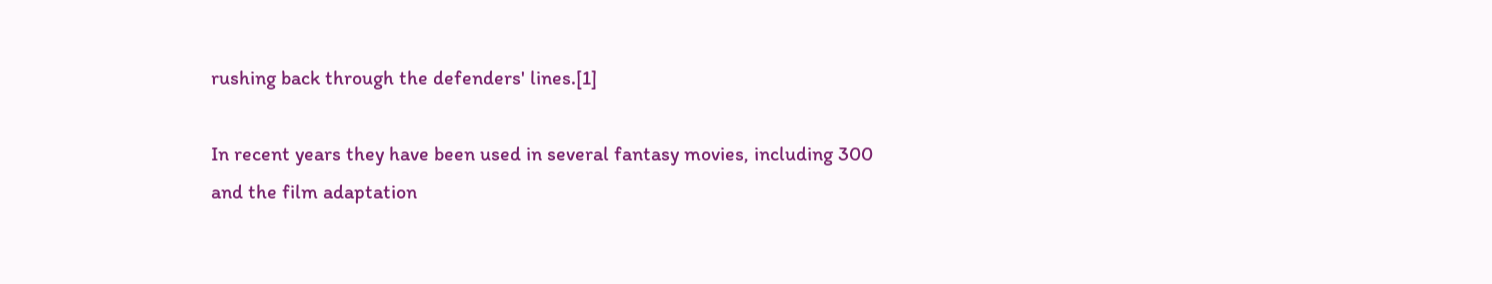rushing back through the defenders' lines.[1]

In recent years they have been used in several fantasy movies, including 300 and the film adaptation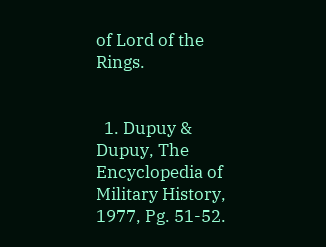of Lord of the Rings.


  1. Dupuy & Dupuy, The Encyclopedia of Military History, 1977, Pg. 51-52.